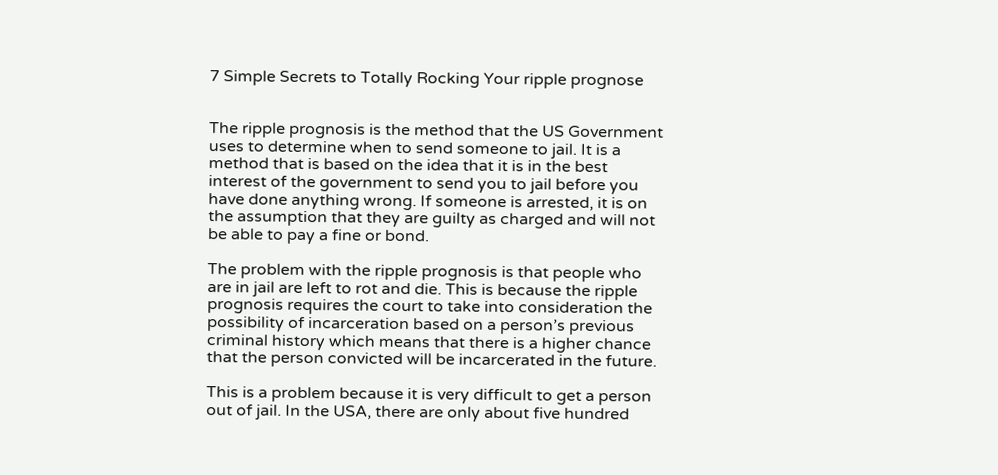7 Simple Secrets to Totally Rocking Your ripple prognose


The ripple prognosis is the method that the US Government uses to determine when to send someone to jail. It is a method that is based on the idea that it is in the best interest of the government to send you to jail before you have done anything wrong. If someone is arrested, it is on the assumption that they are guilty as charged and will not be able to pay a fine or bond.

The problem with the ripple prognosis is that people who are in jail are left to rot and die. This is because the ripple prognosis requires the court to take into consideration the possibility of incarceration based on a person’s previous criminal history which means that there is a higher chance that the person convicted will be incarcerated in the future.

This is a problem because it is very difficult to get a person out of jail. In the USA, there are only about five hundred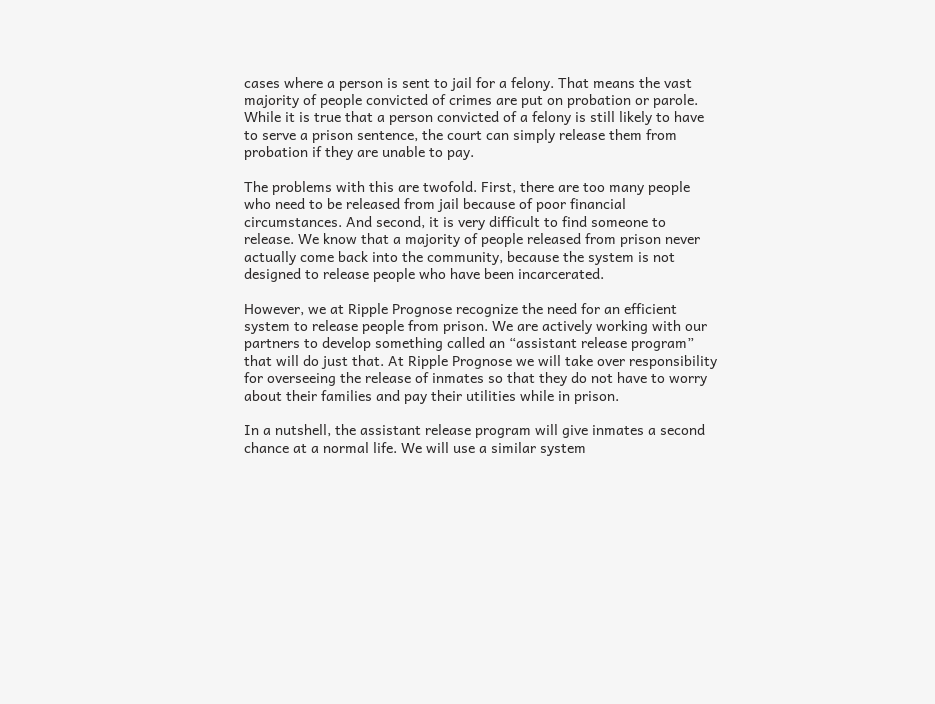cases where a person is sent to jail for a felony. That means the vast majority of people convicted of crimes are put on probation or parole. While it is true that a person convicted of a felony is still likely to have to serve a prison sentence, the court can simply release them from probation if they are unable to pay.

The problems with this are twofold. First, there are too many people who need to be released from jail because of poor financial circumstances. And second, it is very difficult to find someone to release. We know that a majority of people released from prison never actually come back into the community, because the system is not designed to release people who have been incarcerated.

However, we at Ripple Prognose recognize the need for an efficient system to release people from prison. We are actively working with our partners to develop something called an “assistant release program” that will do just that. At Ripple Prognose we will take over responsibility for overseeing the release of inmates so that they do not have to worry about their families and pay their utilities while in prison.

In a nutshell, the assistant release program will give inmates a second chance at a normal life. We will use a similar system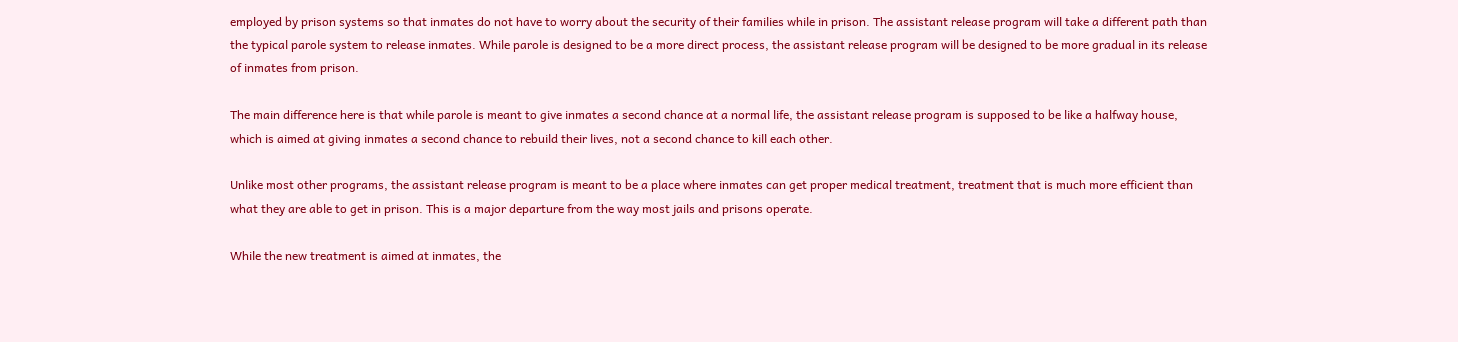employed by prison systems so that inmates do not have to worry about the security of their families while in prison. The assistant release program will take a different path than the typical parole system to release inmates. While parole is designed to be a more direct process, the assistant release program will be designed to be more gradual in its release of inmates from prison.

The main difference here is that while parole is meant to give inmates a second chance at a normal life, the assistant release program is supposed to be like a halfway house, which is aimed at giving inmates a second chance to rebuild their lives, not a second chance to kill each other.

Unlike most other programs, the assistant release program is meant to be a place where inmates can get proper medical treatment, treatment that is much more efficient than what they are able to get in prison. This is a major departure from the way most jails and prisons operate.

While the new treatment is aimed at inmates, the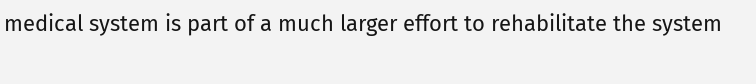medical system is part of a much larger effort to rehabilitate the system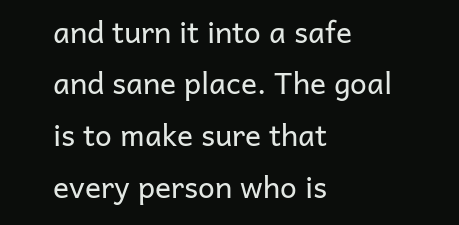and turn it into a safe and sane place. The goal is to make sure that every person who is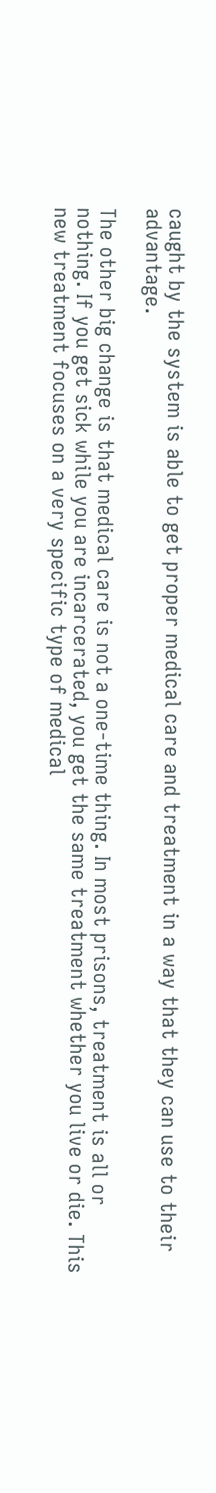caught by the system is able to get proper medical care and treatment in a way that they can use to their advantage.

The other big change is that medical care is not a one-time thing. In most prisons, treatment is all or nothing. If you get sick while you are incarcerated, you get the same treatment whether you live or die. This new treatment focuses on a very specific type of medical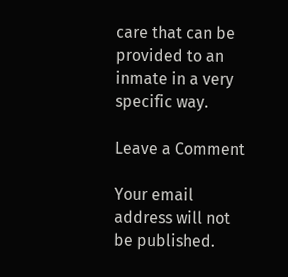care that can be provided to an inmate in a very specific way.

Leave a Comment

Your email address will not be published.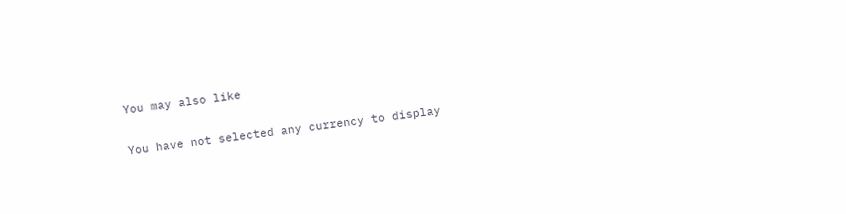You may also like

You have not selected any currency to display